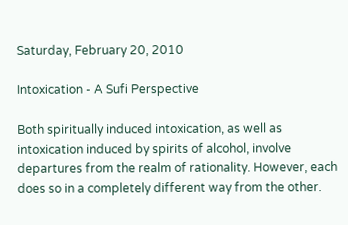Saturday, February 20, 2010

Intoxication - A Sufi Perspective

Both spiritually induced intoxication, as well as intoxication induced by spirits of alcohol, involve departures from the realm of rationality. However, each does so in a completely different way from the other.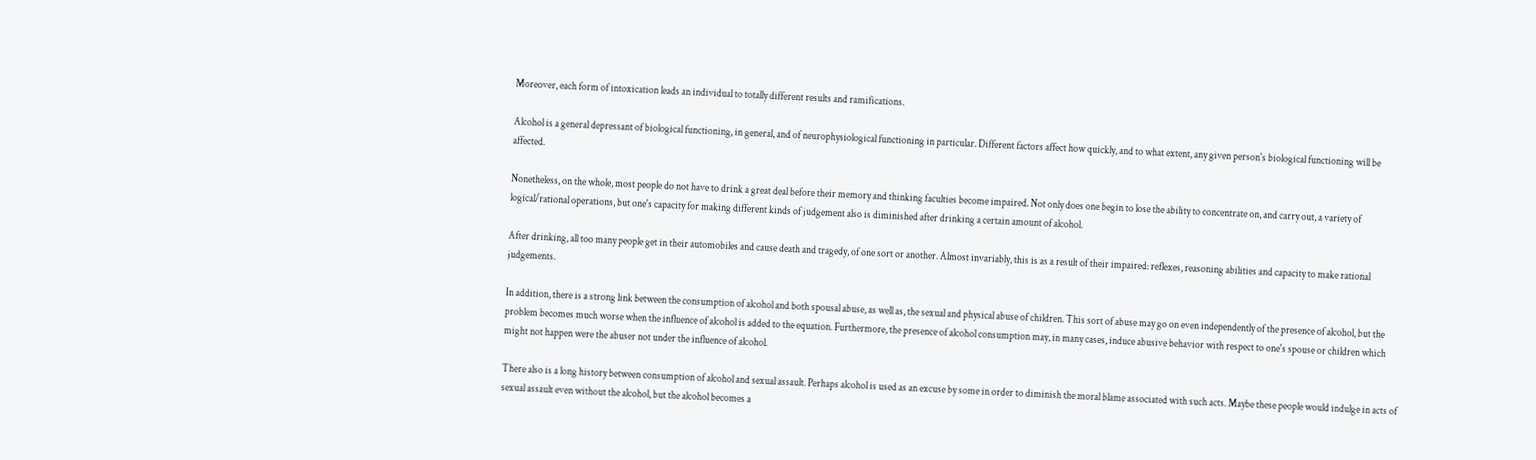Moreover, each form of intoxication leads an individual to totally different results and ramifications.

Alcohol is a general depressant of biological functioning, in general, and of neurophysiological functioning in particular. Different factors affect how quickly, and to what extent, any given person's biological functioning will be affected.

Nonetheless, on the whole, most people do not have to drink a great deal before their memory and thinking faculties become impaired. Not only does one begin to lose the ability to concentrate on, and carry out, a variety of logical/rational operations, but one's capacity for making different kinds of judgement also is diminished after drinking a certain amount of alcohol.

After drinking, all too many people get in their automobiles and cause death and tragedy, of one sort or another. Almost invariably, this is as a result of their impaired: reflexes, reasoning abilities and capacity to make rational judgements.

In addition, there is a strong link between the consumption of alcohol and both spousal abuse, as well as, the sexual and physical abuse of children. This sort of abuse may go on even independently of the presence of alcohol, but the problem becomes much worse when the influence of alcohol is added to the equation. Furthermore, the presence of alcohol consumption may, in many cases, induce abusive behavior with respect to one's spouse or children which might not happen were the abuser not under the influence of alcohol.

There also is a long history between consumption of alcohol and sexual assault. Perhaps alcohol is used as an excuse by some in order to diminish the moral blame associated with such acts. Maybe these people would indulge in acts of sexual assault even without the alcohol, but the alcohol becomes a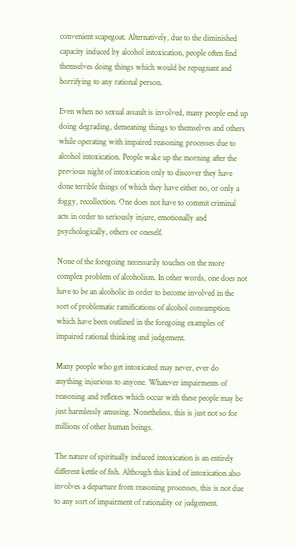convenient scapegoat. Alternatively, due to the diminished capacity induced by alcohol intoxication, people often find themselves doing things which would be repugnant and horrifying to any rational person.

Even when no sexual assault is involved, many people end up doing degrading, demeaning things to themselves and others while operating with impaired reasoning processes due to alcohol intoxication. People wake up the morning after the previous night of intoxication only to discover they have done terrible things of which they have either no, or only a foggy, recollection. One does not have to commit criminal acts in order to seriously injure, emotionally and psychologically, others or oneself.

None of the foregoing necessarily touches on the more complex problem of alcoholism. In other words, one does not have to be an alcoholic in order to become involved in the sort of problematic ramifications of alcohol consumption which have been outlined in the foregoing examples of impaired rational thinking and judgement.

Many people who get intoxicated may never, ever do anything injurious to anyone. Whatever impairments of reasoning and reflexes which occur with these people may be just harmlessly amusing. Nonetheless, this is just not so for millions of other human beings.

The nature of spiritually induced intoxication is an entirely different kettle of fish. Although this kind of intoxication also involves a departure from reasoning processes, this is not due to any sort of impairment of rationality or judgement.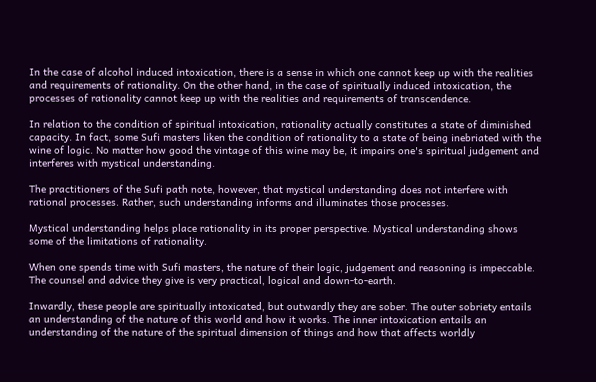In the case of alcohol induced intoxication, there is a sense in which one cannot keep up with the realities and requirements of rationality. On the other hand, in the case of spiritually induced intoxication, the processes of rationality cannot keep up with the realities and requirements of transcendence.

In relation to the condition of spiritual intoxication, rationality actually constitutes a state of diminished capacity. In fact, some Sufi masters liken the condition of rationality to a state of being inebriated with the wine of logic. No matter how good the vintage of this wine may be, it impairs one's spiritual judgement and interferes with mystical understanding.

The practitioners of the Sufi path note, however, that mystical understanding does not interfere with rational processes. Rather, such understanding informs and illuminates those processes.

Mystical understanding helps place rationality in its proper perspective. Mystical understanding shows some of the limitations of rationality.

When one spends time with Sufi masters, the nature of their logic, judgement and reasoning is impeccable. The counsel and advice they give is very practical, logical and down-to-earth.

Inwardly, these people are spiritually intoxicated, but outwardly they are sober. The outer sobriety entails an understanding of the nature of this world and how it works. The inner intoxication entails an understanding of the nature of the spiritual dimension of things and how that affects worldly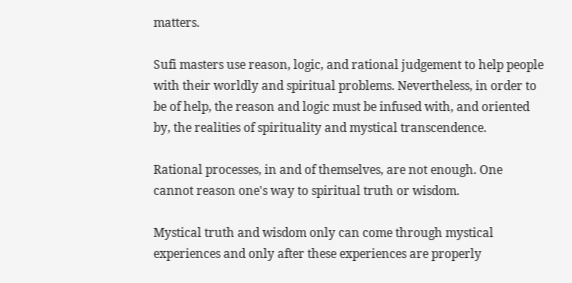matters.

Sufi masters use reason, logic, and rational judgement to help people with their worldly and spiritual problems. Nevertheless, in order to be of help, the reason and logic must be infused with, and oriented by, the realities of spirituality and mystical transcendence.

Rational processes, in and of themselves, are not enough. One cannot reason one's way to spiritual truth or wisdom.

Mystical truth and wisdom only can come through mystical experiences and only after these experiences are properly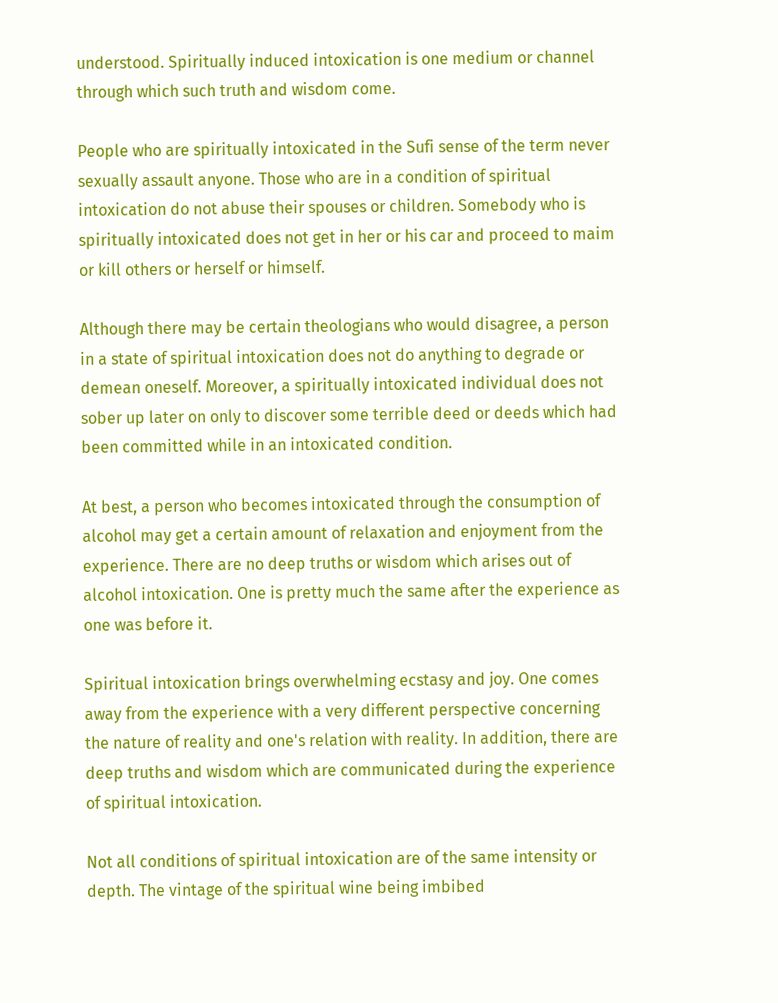understood. Spiritually induced intoxication is one medium or channel through which such truth and wisdom come.

People who are spiritually intoxicated in the Sufi sense of the term never sexually assault anyone. Those who are in a condition of spiritual intoxication do not abuse their spouses or children. Somebody who is spiritually intoxicated does not get in her or his car and proceed to maim or kill others or herself or himself.

Although there may be certain theologians who would disagree, a person in a state of spiritual intoxication does not do anything to degrade or demean oneself. Moreover, a spiritually intoxicated individual does not sober up later on only to discover some terrible deed or deeds which had been committed while in an intoxicated condition.

At best, a person who becomes intoxicated through the consumption of alcohol may get a certain amount of relaxation and enjoyment from the experience. There are no deep truths or wisdom which arises out of alcohol intoxication. One is pretty much the same after the experience as one was before it.

Spiritual intoxication brings overwhelming ecstasy and joy. One comes away from the experience with a very different perspective concerning the nature of reality and one's relation with reality. In addition, there are deep truths and wisdom which are communicated during the experience of spiritual intoxication.

Not all conditions of spiritual intoxication are of the same intensity or depth. The vintage of the spiritual wine being imbibed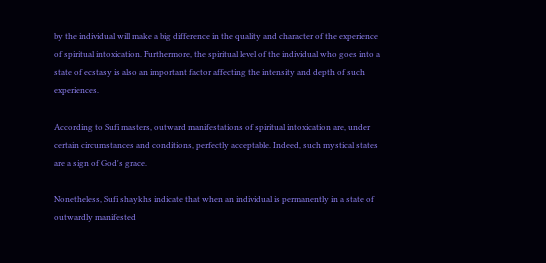by the individual will make a big difference in the quality and character of the experience of spiritual intoxication. Furthermore, the spiritual level of the individual who goes into a state of ecstasy is also an important factor affecting the intensity and depth of such experiences.

According to Sufi masters, outward manifestations of spiritual intoxication are, under certain circumstances and conditions, perfectly acceptable. Indeed, such mystical states are a sign of God's grace.

Nonetheless, Sufi shaykhs indicate that when an individual is permanently in a state of outwardly manifested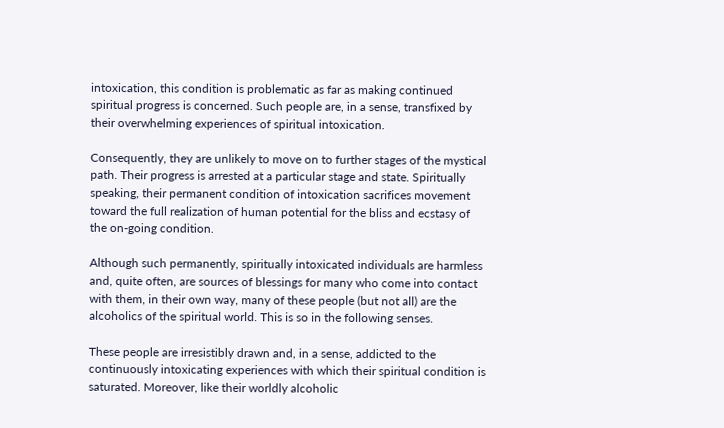intoxication, this condition is problematic as far as making continued spiritual progress is concerned. Such people are, in a sense, transfixed by their overwhelming experiences of spiritual intoxication.

Consequently, they are unlikely to move on to further stages of the mystical path. Their progress is arrested at a particular stage and state. Spiritually speaking, their permanent condition of intoxication sacrifices movement toward the full realization of human potential for the bliss and ecstasy of the on-going condition.

Although such permanently, spiritually intoxicated individuals are harmless and, quite often, are sources of blessings for many who come into contact with them, in their own way, many of these people (but not all) are the alcoholics of the spiritual world. This is so in the following senses.

These people are irresistibly drawn and, in a sense, addicted to the continuously intoxicating experiences with which their spiritual condition is saturated. Moreover, like their worldly alcoholic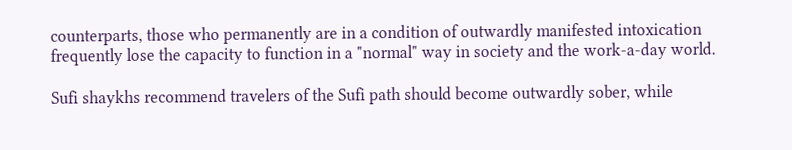counterparts, those who permanently are in a condition of outwardly manifested intoxication frequently lose the capacity to function in a "normal" way in society and the work-a-day world.

Sufi shaykhs recommend travelers of the Sufi path should become outwardly sober, while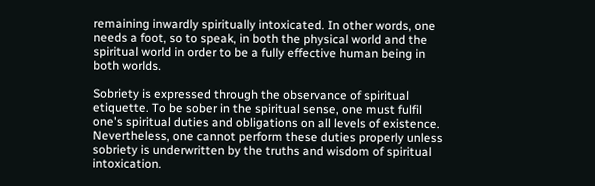remaining inwardly spiritually intoxicated. In other words, one needs a foot, so to speak, in both the physical world and the spiritual world in order to be a fully effective human being in both worlds.

Sobriety is expressed through the observance of spiritual etiquette. To be sober in the spiritual sense, one must fulfil one's spiritual duties and obligations on all levels of existence. Nevertheless, one cannot perform these duties properly unless sobriety is underwritten by the truths and wisdom of spiritual intoxication.